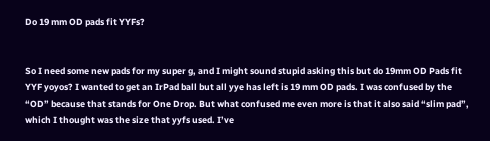Do 19 mm OD pads fit YYFs?


So I need some new pads for my super g, and I might sound stupid asking this but do 19mm OD Pads fit YYF yoyos? I wanted to get an IrPad ball but all yye has left is 19 mm OD pads. I was confused by the “OD” because that stands for One Drop. But what confused me even more is that it also said “slim pad”, which I thought was the size that yyfs used. I’ve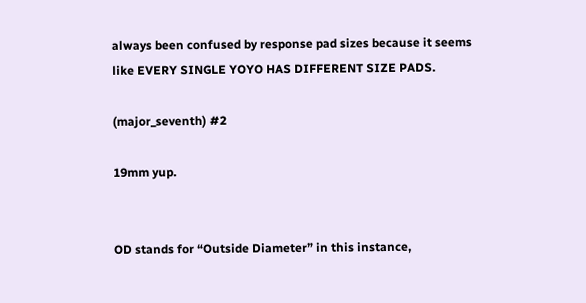always been confused by response pad sizes because it seems like EVERY SINGLE YOYO HAS DIFFERENT SIZE PADS.

(major_seventh) #2

19mm yup.


OD stands for “Outside Diameter” in this instance,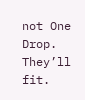not One Drop. They’ll fit.